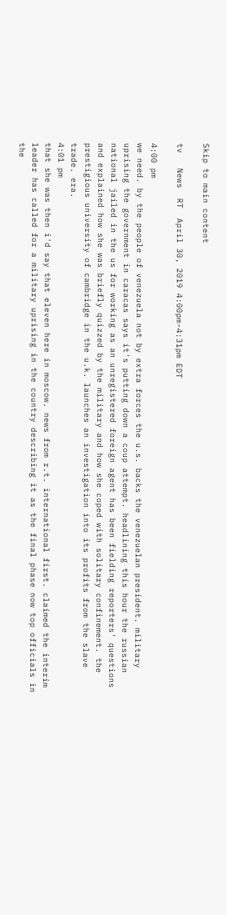Skip to main content

tv   News  RT  April 30, 2019 4:00pm-4:31pm EDT

4:00 pm
we need. by the people of venezuela not by extra forces the u.s. backs the venezuelan president. military uprising the government in caracas says it's putting down a coup attempt. headlining this hour the russian national jailed in the us for working as an unregistered foreign agent has been fielding reporters' questions and explained how she was briefly quizzed by the military and how she coped with solitary confinement. the prestigious university of cambridge in the u.k. launches an investigation into its profits from the slave trade. era.
4:01 pm
that she was then i'd say that eleven here in moscow. news from r.t. international first. claimed the interim leader has called for a military uprising in the country describing it as the final phase now top officials in the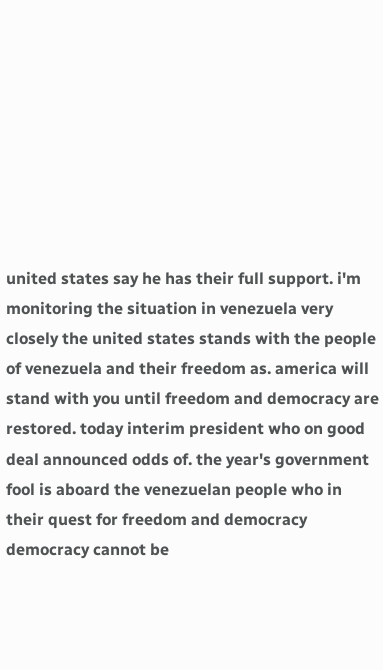united states say he has their full support. i'm monitoring the situation in venezuela very closely the united states stands with the people of venezuela and their freedom as. america will stand with you until freedom and democracy are restored. today interim president who on good deal announced odds of. the year's government fool is aboard the venezuelan people who in their quest for freedom and democracy democracy cannot be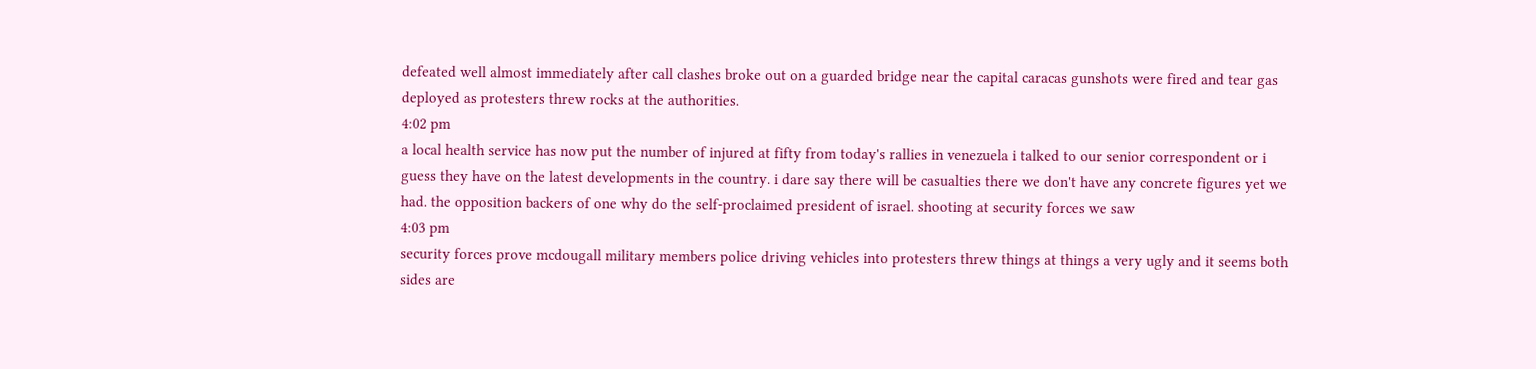defeated well almost immediately after call clashes broke out on a guarded bridge near the capital caracas gunshots were fired and tear gas deployed as protesters threw rocks at the authorities.
4:02 pm
a local health service has now put the number of injured at fifty from today's rallies in venezuela i talked to our senior correspondent or i guess they have on the latest developments in the country. i dare say there will be casualties there we don't have any concrete figures yet we had. the opposition backers of one why do the self-proclaimed president of israel. shooting at security forces we saw
4:03 pm
security forces prove mcdougall military members police driving vehicles into protesters threw things at things a very ugly and it seems both sides are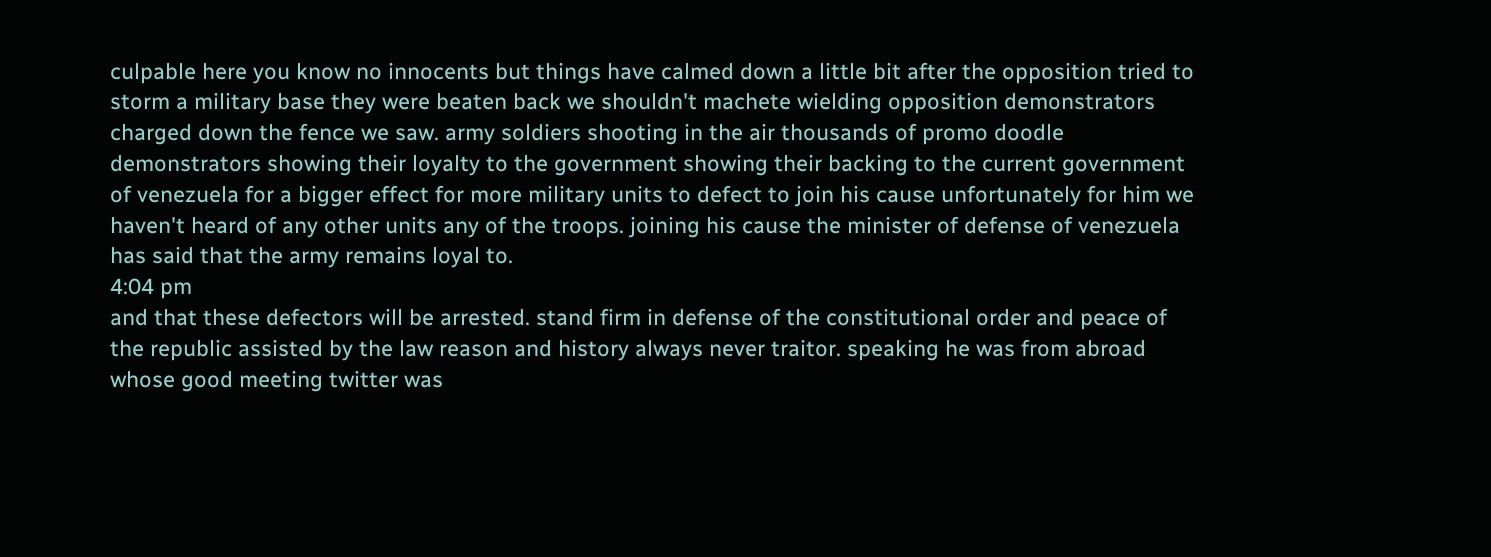culpable here you know no innocents but things have calmed down a little bit after the opposition tried to storm a military base they were beaten back we shouldn't machete wielding opposition demonstrators charged down the fence we saw. army soldiers shooting in the air thousands of promo doodle demonstrators showing their loyalty to the government showing their backing to the current government of venezuela for a bigger effect for more military units to defect to join his cause unfortunately for him we haven't heard of any other units any of the troops. joining his cause the minister of defense of venezuela has said that the army remains loyal to.
4:04 pm
and that these defectors will be arrested. stand firm in defense of the constitutional order and peace of the republic assisted by the law reason and history always never traitor. speaking he was from abroad whose good meeting twitter was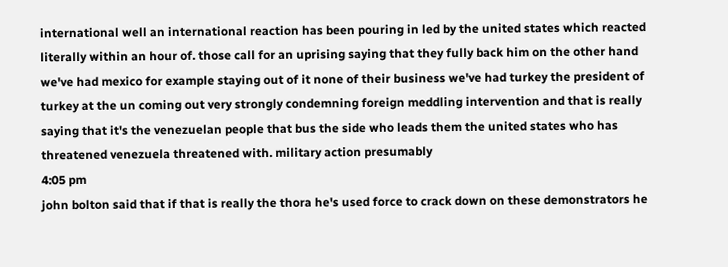international well an international reaction has been pouring in led by the united states which reacted literally within an hour of. those call for an uprising saying that they fully back him on the other hand we've had mexico for example staying out of it none of their business we've had turkey the president of turkey at the un coming out very strongly condemning foreign meddling intervention and that is really saying that it's the venezuelan people that bus the side who leads them the united states who has threatened venezuela threatened with. military action presumably
4:05 pm
john bolton said that if that is really the thora he's used force to crack down on these demonstrators he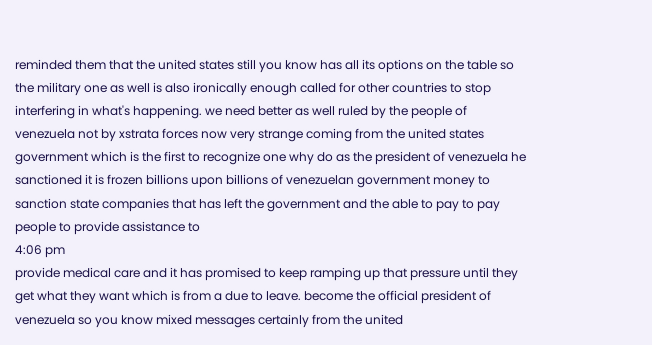reminded them that the united states still you know has all its options on the table so the military one as well is also ironically enough called for other countries to stop interfering in what's happening. we need better as well ruled by the people of venezuela not by xstrata forces now very strange coming from the united states government which is the first to recognize one why do as the president of venezuela he sanctioned it is frozen billions upon billions of venezuelan government money to sanction state companies that has left the government and the able to pay to pay people to provide assistance to
4:06 pm
provide medical care and it has promised to keep ramping up that pressure until they get what they want which is from a due to leave. become the official president of venezuela so you know mixed messages certainly from the united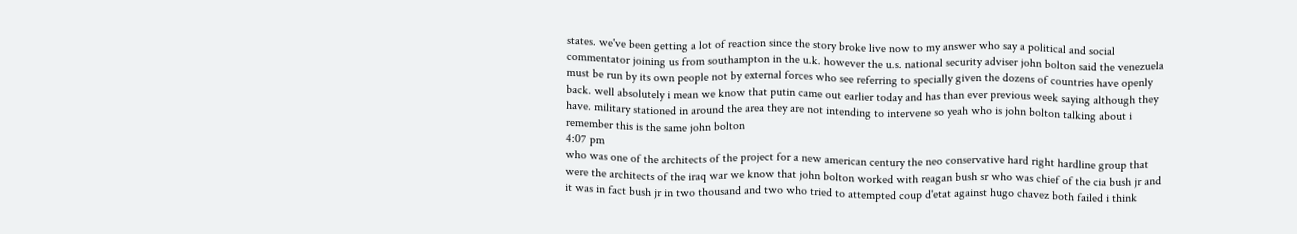states. we've been getting a lot of reaction since the story broke live now to my answer who say a political and social commentator joining us from southampton in the u.k. however the u.s. national security adviser john bolton said the venezuela must be run by its own people not by external forces who see referring to specially given the dozens of countries have openly back. well absolutely i mean we know that putin came out earlier today and has than ever previous week saying although they have. military stationed in around the area they are not intending to intervene so yeah who is john bolton talking about i remember this is the same john bolton
4:07 pm
who was one of the architects of the project for a new american century the neo conservative hard right hardline group that were the architects of the iraq war we know that john bolton worked with reagan bush sr who was chief of the cia bush jr and it was in fact bush jr in two thousand and two who tried to attempted coup d'etat against hugo chavez both failed i think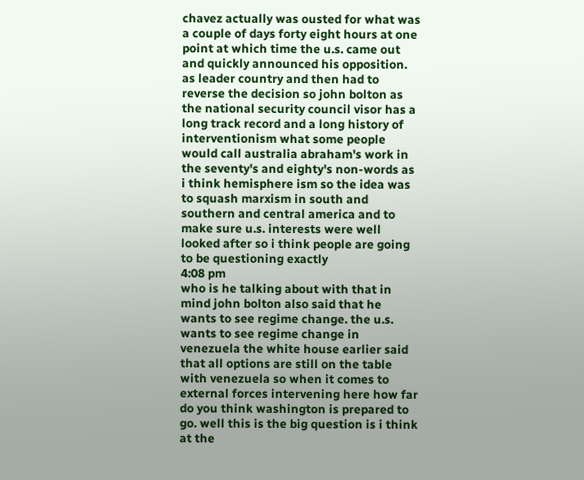chavez actually was ousted for what was a couple of days forty eight hours at one point at which time the u.s. came out and quickly announced his opposition. as leader country and then had to reverse the decision so john bolton as the national security council visor has a long track record and a long history of interventionism what some people would call australia abraham's work in the seventy's and eighty's non-words as i think hemisphere ism so the idea was to squash marxism in south and southern and central america and to make sure u.s. interests were well looked after so i think people are going to be questioning exactly
4:08 pm
who is he talking about with that in mind john bolton also said that he wants to see regime change. the u.s. wants to see regime change in venezuela the white house earlier said that all options are still on the table with venezuela so when it comes to external forces intervening here how far do you think washington is prepared to go. well this is the big question is i think at the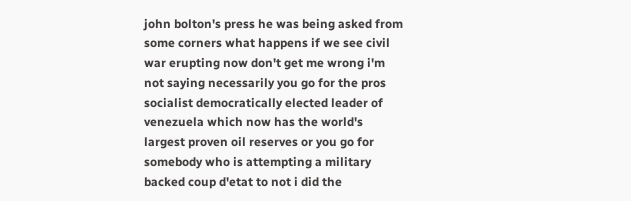john bolton's press he was being asked from some corners what happens if we see civil war erupting now don't get me wrong i'm not saying necessarily you go for the pros socialist democratically elected leader of venezuela which now has the world's largest proven oil reserves or you go for somebody who is attempting a military backed coup d'etat to not i did the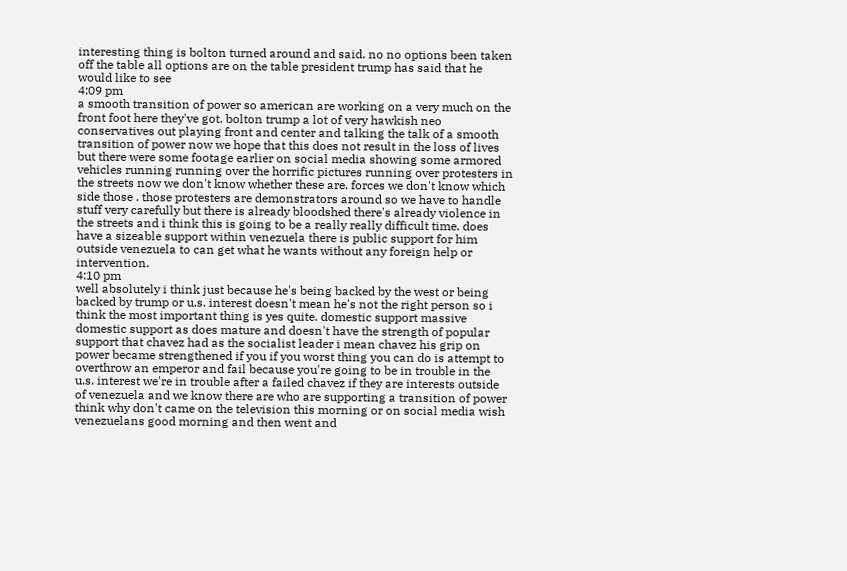interesting thing is bolton turned around and said. no no options been taken off the table all options are on the table president trump has said that he would like to see
4:09 pm
a smooth transition of power so american are working on a very much on the front foot here they've got. bolton trump a lot of very hawkish neo conservatives out playing front and center and talking the talk of a smooth transition of power now we hope that this does not result in the loss of lives but there were some footage earlier on social media showing some armored vehicles running running over the horrific pictures running over protesters in the streets now we don't know whether these are. forces we don't know which side those . those protesters are demonstrators around so we have to handle stuff very carefully but there is already bloodshed there's already violence in the streets and i think this is going to be a really really difficult time. does have a sizeable support within venezuela there is public support for him outside venezuela to can get what he wants without any foreign help or intervention.
4:10 pm
well absolutely i think just because he's being backed by the west or being backed by trump or u.s. interest doesn't mean he's not the right person so i think the most important thing is yes quite. domestic support massive domestic support as does mature and doesn't have the strength of popular support that chavez had as the socialist leader i mean chavez his grip on power became strengthened if you if you worst thing you can do is attempt to overthrow an emperor and fail because you're going to be in trouble in the u.s. interest we're in trouble after a failed chavez if they are interests outside of venezuela and we know there are who are supporting a transition of power think why don't came on the television this morning or on social media wish venezuelans good morning and then went and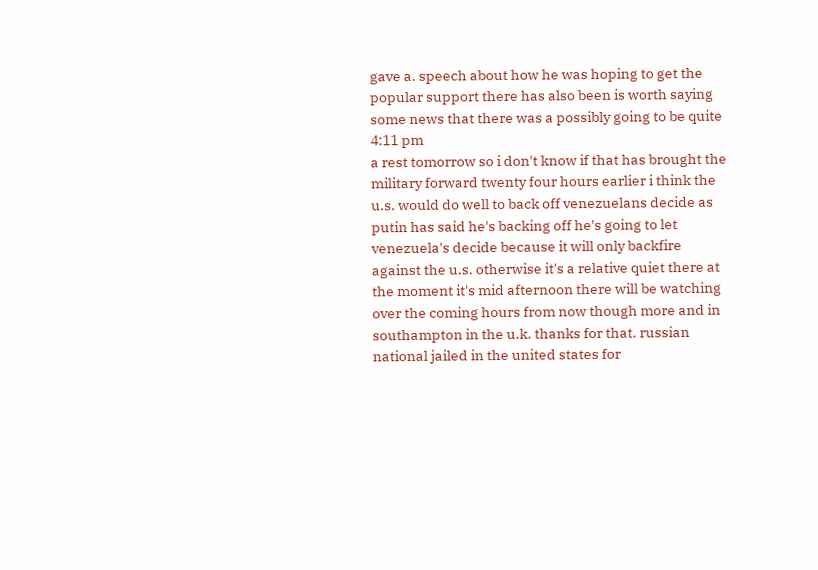gave a. speech about how he was hoping to get the popular support there has also been is worth saying some news that there was a possibly going to be quite
4:11 pm
a rest tomorrow so i don't know if that has brought the military forward twenty four hours earlier i think the u.s. would do well to back off venezuelans decide as putin has said he's backing off he's going to let venezuela's decide because it will only backfire against the u.s. otherwise it's a relative quiet there at the moment it's mid afternoon there will be watching over the coming hours from now though more and in southampton in the u.k. thanks for that. russian national jailed in the united states for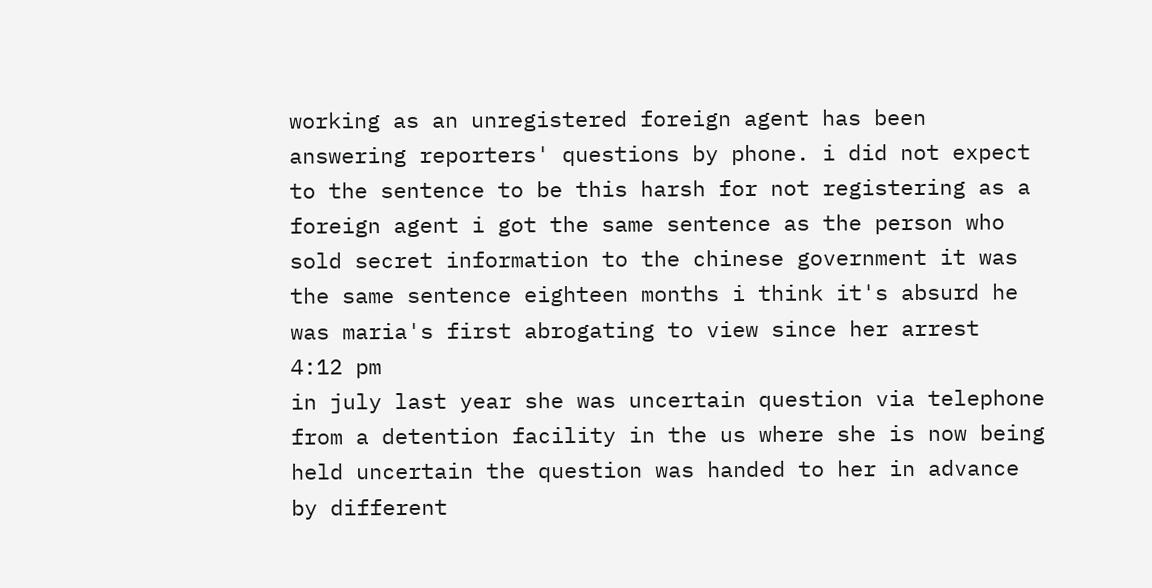working as an unregistered foreign agent has been answering reporters' questions by phone. i did not expect to the sentence to be this harsh for not registering as a foreign agent i got the same sentence as the person who sold secret information to the chinese government it was the same sentence eighteen months i think it's absurd he was maria's first abrogating to view since her arrest
4:12 pm
in july last year she was uncertain question via telephone from a detention facility in the us where she is now being held uncertain the question was handed to her in advance by different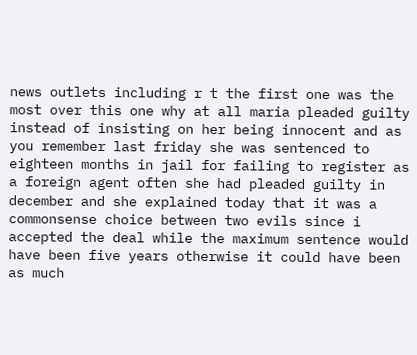news outlets including r t the first one was the most over this one why at all maria pleaded guilty instead of insisting on her being innocent and as you remember last friday she was sentenced to eighteen months in jail for failing to register as a foreign agent often she had pleaded guilty in december and she explained today that it was a commonsense choice between two evils since i accepted the deal while the maximum sentence would have been five years otherwise it could have been as much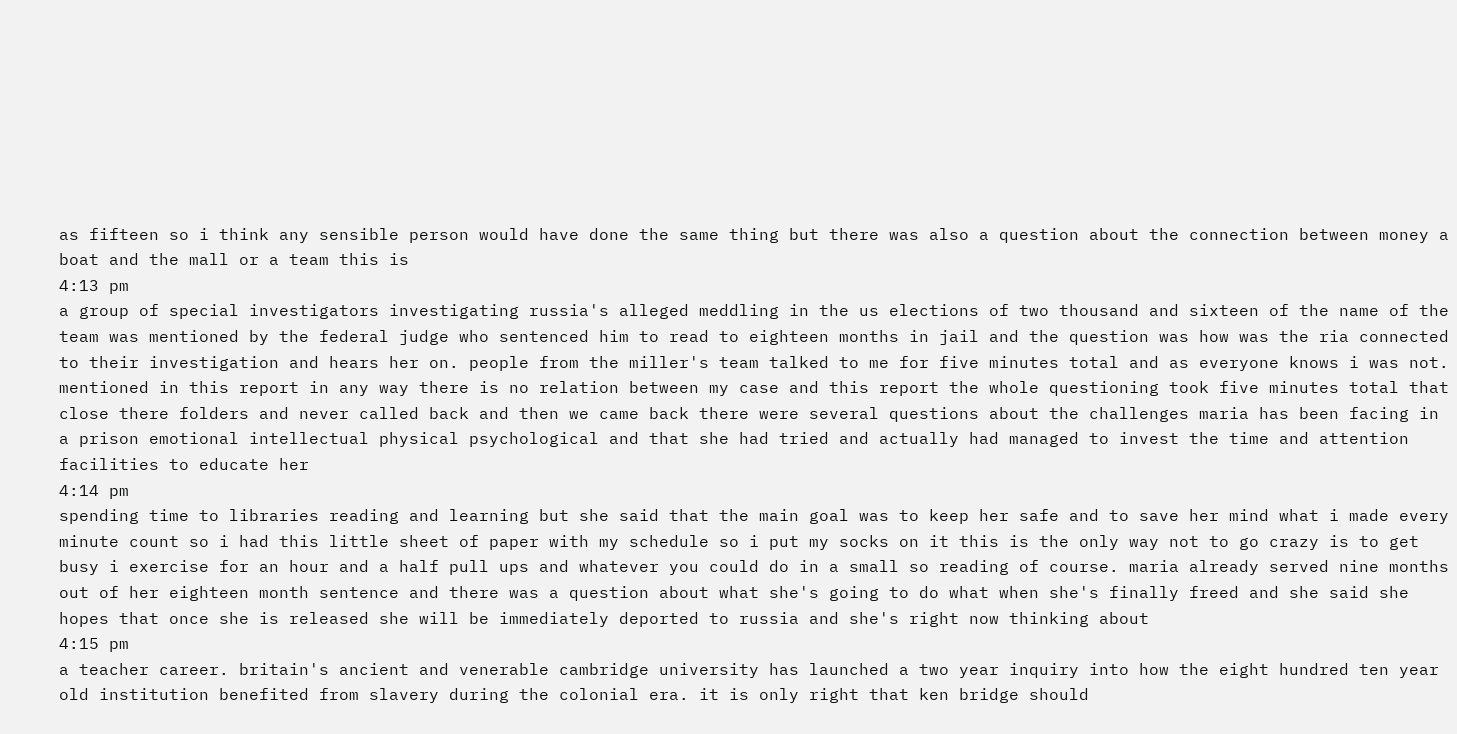as fifteen so i think any sensible person would have done the same thing but there was also a question about the connection between money a boat and the mall or a team this is
4:13 pm
a group of special investigators investigating russia's alleged meddling in the us elections of two thousand and sixteen of the name of the team was mentioned by the federal judge who sentenced him to read to eighteen months in jail and the question was how was the ria connected to their investigation and hears her on. people from the miller's team talked to me for five minutes total and as everyone knows i was not. mentioned in this report in any way there is no relation between my case and this report the whole questioning took five minutes total that close there folders and never called back and then we came back there were several questions about the challenges maria has been facing in a prison emotional intellectual physical psychological and that she had tried and actually had managed to invest the time and attention facilities to educate her
4:14 pm
spending time to libraries reading and learning but she said that the main goal was to keep her safe and to save her mind what i made every minute count so i had this little sheet of paper with my schedule so i put my socks on it this is the only way not to go crazy is to get busy i exercise for an hour and a half pull ups and whatever you could do in a small so reading of course. maria already served nine months out of her eighteen month sentence and there was a question about what she's going to do what when she's finally freed and she said she hopes that once she is released she will be immediately deported to russia and she's right now thinking about
4:15 pm
a teacher career. britain's ancient and venerable cambridge university has launched a two year inquiry into how the eight hundred ten year old institution benefited from slavery during the colonial era. it is only right that ken bridge should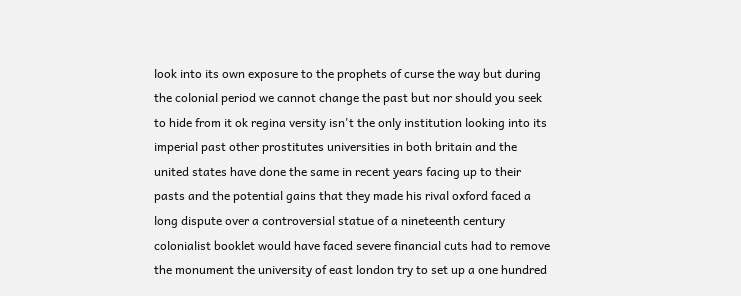look into its own exposure to the prophets of curse the way but during the colonial period we cannot change the past but nor should you seek to hide from it ok regina versity isn't the only institution looking into its imperial past other prostitutes universities in both britain and the united states have done the same in recent years facing up to their pasts and the potential gains that they made his rival oxford faced a long dispute over a controversial statue of a nineteenth century colonialist booklet would have faced severe financial cuts had to remove the monument the university of east london try to set up a one hundred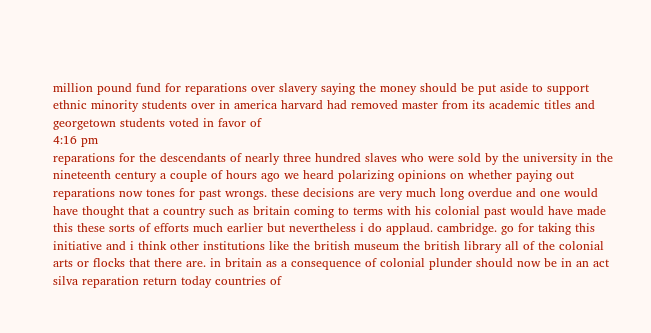million pound fund for reparations over slavery saying the money should be put aside to support ethnic minority students over in america harvard had removed master from its academic titles and georgetown students voted in favor of
4:16 pm
reparations for the descendants of nearly three hundred slaves who were sold by the university in the nineteenth century a couple of hours ago we heard polarizing opinions on whether paying out reparations now tones for past wrongs. these decisions are very much long overdue and one would have thought that a country such as britain coming to terms with his colonial past would have made this these sorts of efforts much earlier but nevertheless i do applaud. cambridge. go for taking this initiative and i think other institutions like the british museum the british library all of the colonial arts or flocks that there are. in britain as a consequence of colonial plunder should now be in an act silva reparation return today countries of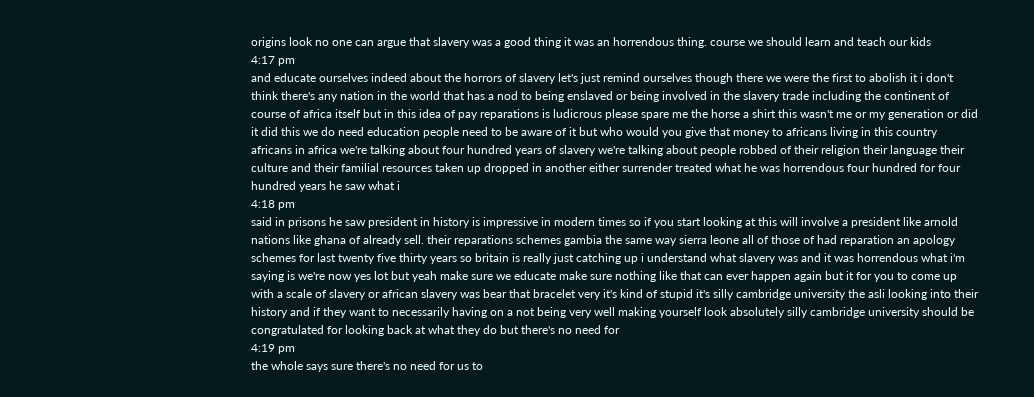origins look no one can argue that slavery was a good thing it was an horrendous thing. course we should learn and teach our kids
4:17 pm
and educate ourselves indeed about the horrors of slavery let's just remind ourselves though there we were the first to abolish it i don't think there's any nation in the world that has a nod to being enslaved or being involved in the slavery trade including the continent of course of africa itself but in this idea of pay reparations is ludicrous please spare me the horse a shirt this wasn't me or my generation or did it did this we do need education people need to be aware of it but who would you give that money to africans living in this country africans in africa we're talking about four hundred years of slavery we're talking about people robbed of their religion their language their culture and their familial resources taken up dropped in another either surrender treated what he was horrendous four hundred for four hundred years he saw what i
4:18 pm
said in prisons he saw president in history is impressive in modern times so if you start looking at this will involve a president like arnold nations like ghana of already sell. their reparations schemes gambia the same way sierra leone all of those of had reparation an apology schemes for last twenty five thirty years so britain is really just catching up i understand what slavery was and it was horrendous what i'm saying is we're now yes lot but yeah make sure we educate make sure nothing like that can ever happen again but it for you to come up with a scale of slavery or african slavery was bear that bracelet very it's kind of stupid it's silly cambridge university the asli looking into their history and if they want to necessarily having on a not being very well making yourself look absolutely silly cambridge university should be congratulated for looking back at what they do but there's no need for
4:19 pm
the whole says sure there's no need for us to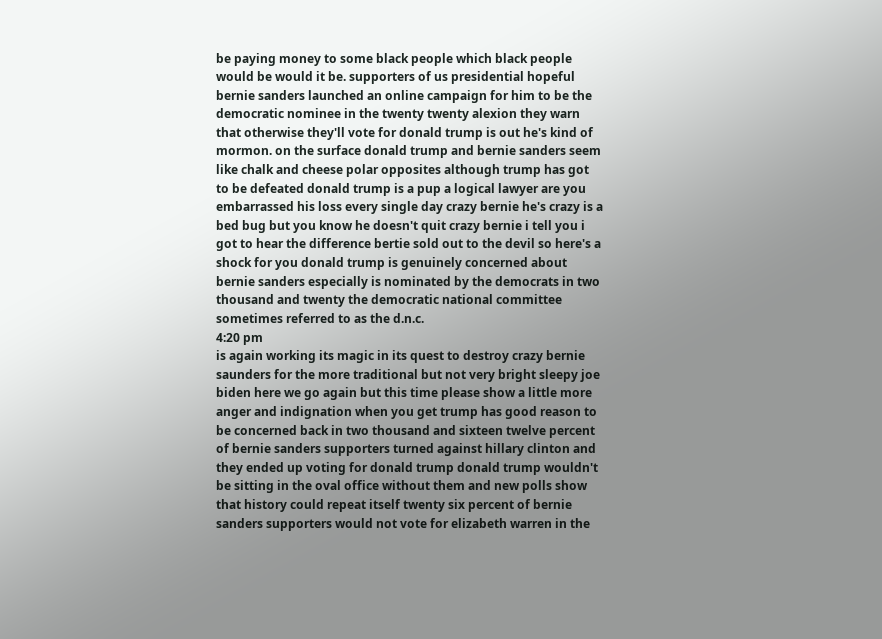be paying money to some black people which black people would be would it be. supporters of us presidential hopeful bernie sanders launched an online campaign for him to be the democratic nominee in the twenty twenty alexion they warn that otherwise they'll vote for donald trump is out he's kind of mormon. on the surface donald trump and bernie sanders seem like chalk and cheese polar opposites although trump has got to be defeated donald trump is a pup a logical lawyer are you embarrassed his loss every single day crazy bernie he's crazy is a bed bug but you know he doesn't quit crazy bernie i tell you i got to hear the difference bertie sold out to the devil so here's a shock for you donald trump is genuinely concerned about bernie sanders especially is nominated by the democrats in two thousand and twenty the democratic national committee sometimes referred to as the d.n.c.
4:20 pm
is again working its magic in its quest to destroy crazy bernie saunders for the more traditional but not very bright sleepy joe biden here we go again but this time please show a little more anger and indignation when you get trump has good reason to be concerned back in two thousand and sixteen twelve percent of bernie sanders supporters turned against hillary clinton and they ended up voting for donald trump donald trump wouldn't be sitting in the oval office without them and new polls show that history could repeat itself twenty six percent of bernie sanders supporters would not vote for elizabeth warren in the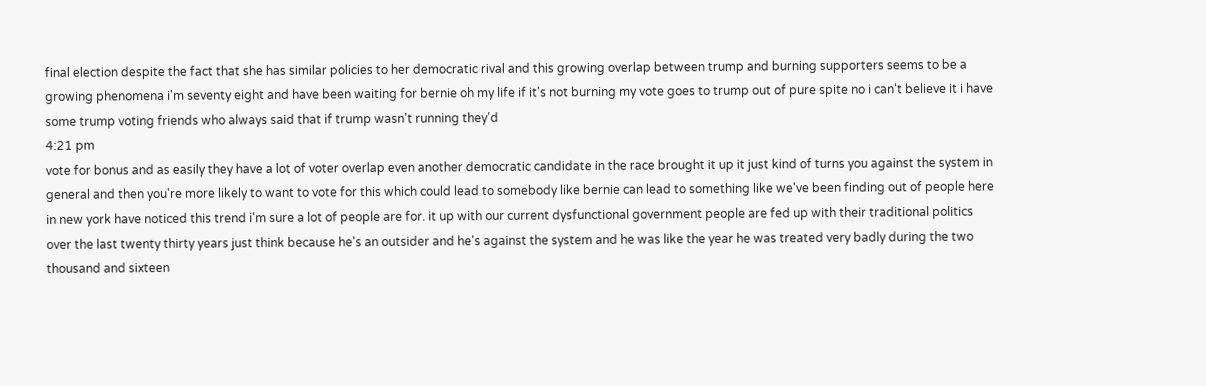final election despite the fact that she has similar policies to her democratic rival and this growing overlap between trump and burning supporters seems to be a growing phenomena i'm seventy eight and have been waiting for bernie oh my life if it's not burning my vote goes to trump out of pure spite no i can't believe it i have some trump voting friends who always said that if trump wasn't running they'd
4:21 pm
vote for bonus and as easily they have a lot of voter overlap even another democratic candidate in the race brought it up it just kind of turns you against the system in general and then you're more likely to want to vote for this which could lead to somebody like bernie can lead to something like we've been finding out of people here in new york have noticed this trend i'm sure a lot of people are for. it up with our current dysfunctional government people are fed up with their traditional politics over the last twenty thirty years just think because he's an outsider and he's against the system and he was like the year he was treated very badly during the two thousand and sixteen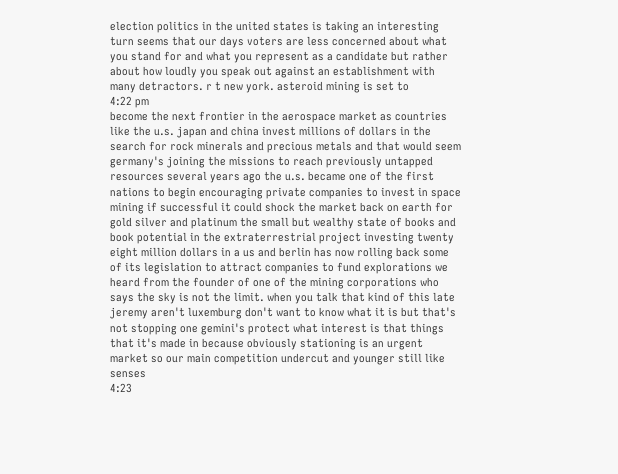election politics in the united states is taking an interesting turn seems that our days voters are less concerned about what you stand for and what you represent as a candidate but rather about how loudly you speak out against an establishment with many detractors. r t new york. asteroid mining is set to
4:22 pm
become the next frontier in the aerospace market as countries like the u.s. japan and china invest millions of dollars in the search for rock minerals and precious metals and that would seem germany's joining the missions to reach previously untapped resources several years ago the u.s. became one of the first nations to begin encouraging private companies to invest in space mining if successful it could shock the market back on earth for gold silver and platinum the small but wealthy state of books and book potential in the extraterrestrial project investing twenty eight million dollars in a us and berlin has now rolling back some of its legislation to attract companies to fund explorations we heard from the founder of one of the mining corporations who says the sky is not the limit. when you talk that kind of this late jeremy aren't luxemburg don't want to know what it is but that's not stopping one gemini's protect what interest is that things that it's made in because obviously stationing is an urgent market so our main competition undercut and younger still like senses
4:23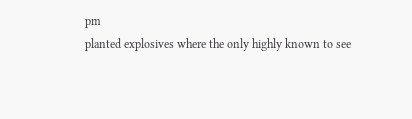pm
planted explosives where the only highly known to see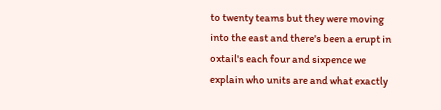to twenty teams but they were moving into the east and there's been a erupt in oxtail's each four and sixpence we explain who units are and what exactly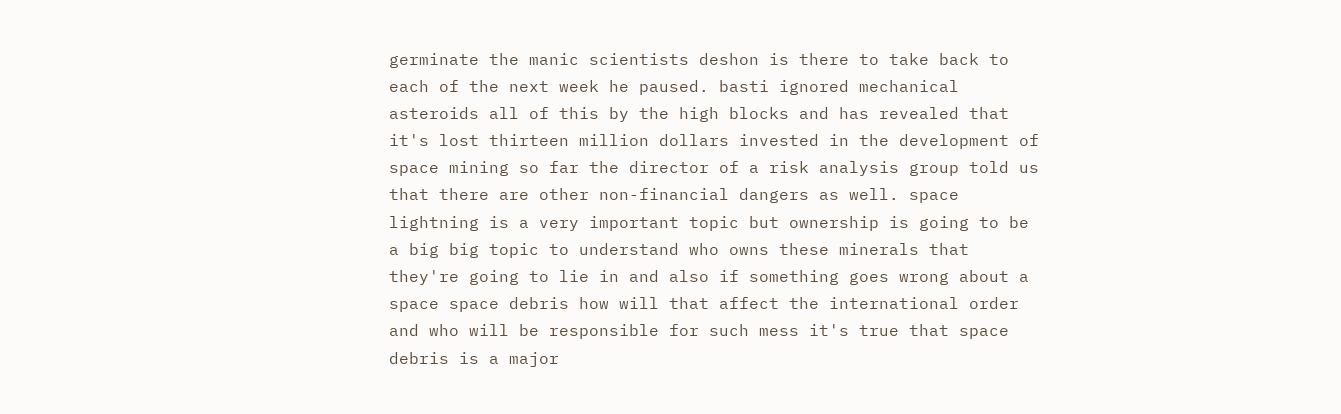germinate the manic scientists deshon is there to take back to each of the next week he paused. basti ignored mechanical asteroids all of this by the high blocks and has revealed that it's lost thirteen million dollars invested in the development of space mining so far the director of a risk analysis group told us that there are other non-financial dangers as well. space lightning is a very important topic but ownership is going to be a big big topic to understand who owns these minerals that they're going to lie in and also if something goes wrong about a space space debris how will that affect the international order and who will be responsible for such mess it's true that space debris is a major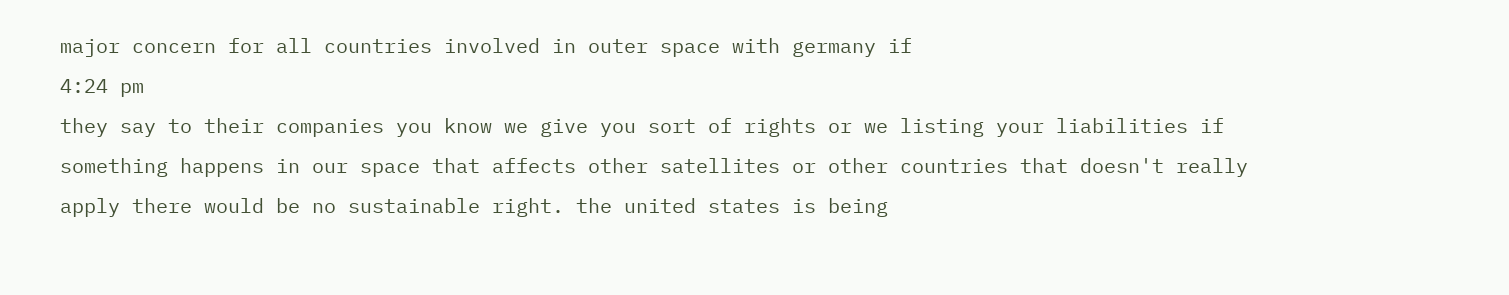major concern for all countries involved in outer space with germany if
4:24 pm
they say to their companies you know we give you sort of rights or we listing your liabilities if something happens in our space that affects other satellites or other countries that doesn't really apply there would be no sustainable right. the united states is being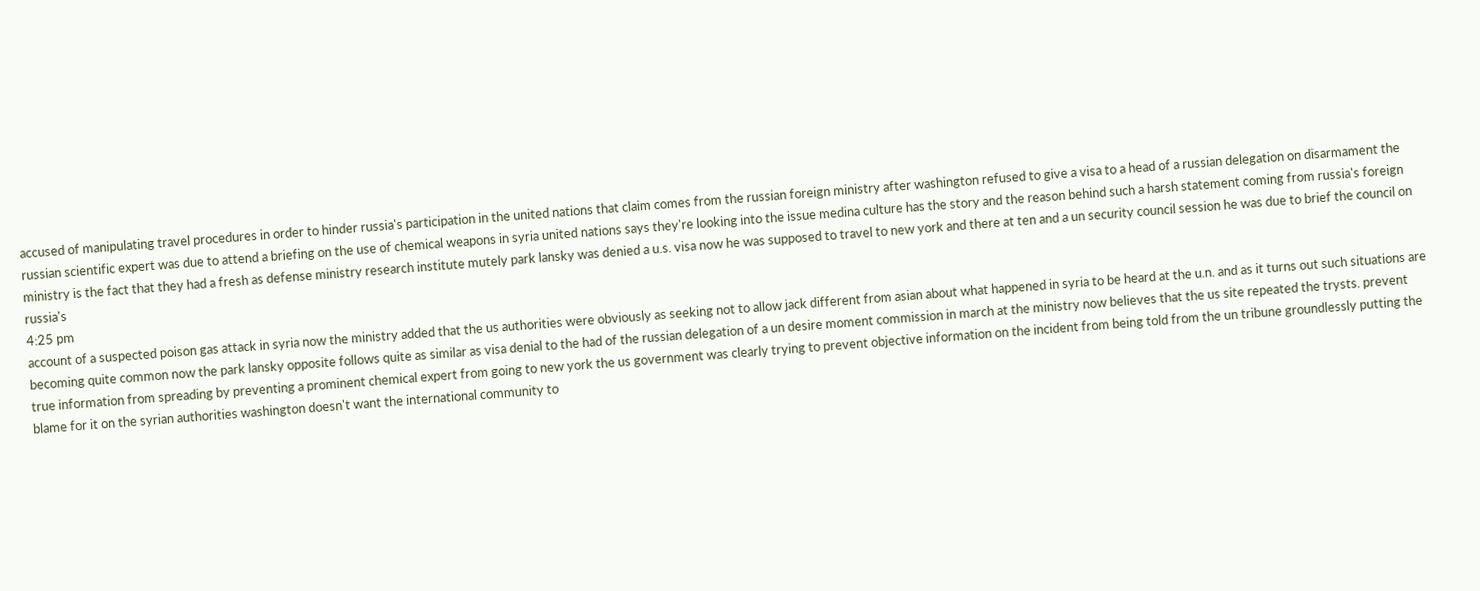accused of manipulating travel procedures in order to hinder russia's participation in the united nations that claim comes from the russian foreign ministry after washington refused to give a visa to a head of a russian delegation on disarmament the russian scientific expert was due to attend a briefing on the use of chemical weapons in syria united nations says they're looking into the issue medina culture has the story and the reason behind such a harsh statement coming from russia's foreign ministry is the fact that they had a fresh as defense ministry research institute mutely park lansky was denied a u.s. visa now he was supposed to travel to new york and there at ten and a un security council session he was due to brief the council on russia's
4:25 pm
account of a suspected poison gas attack in syria now the ministry added that the us authorities were obviously as seeking not to allow jack different from asian about what happened in syria to be heard at the u.n. and as it turns out such situations are becoming quite common now the park lansky opposite follows quite as similar as visa denial to the had of the russian delegation of a un desire moment commission in march at the ministry now believes that the us site repeated the trysts. prevent true information from spreading by preventing a prominent chemical expert from going to new york the us government was clearly trying to prevent objective information on the incident from being told from the un tribune groundlessly putting the blame for it on the syrian authorities washington doesn't want the international community to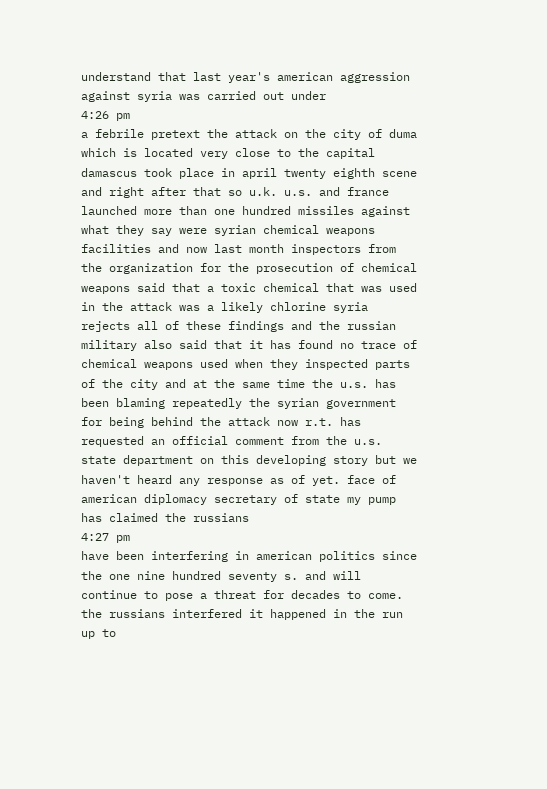understand that last year's american aggression against syria was carried out under
4:26 pm
a febrile pretext the attack on the city of duma which is located very close to the capital damascus took place in april twenty eighth scene and right after that so u.k. u.s. and france launched more than one hundred missiles against what they say were syrian chemical weapons facilities and now last month inspectors from the organization for the prosecution of chemical weapons said that a toxic chemical that was used in the attack was a likely chlorine syria rejects all of these findings and the russian military also said that it has found no trace of chemical weapons used when they inspected parts of the city and at the same time the u.s. has been blaming repeatedly the syrian government for being behind the attack now r.t. has requested an official comment from the u.s. state department on this developing story but we haven't heard any response as of yet. face of american diplomacy secretary of state my pump has claimed the russians
4:27 pm
have been interfering in american politics since the one nine hundred seventy s. and will continue to pose a threat for decades to come. the russians interfered it happened in the run up to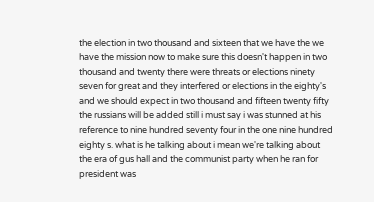the election in two thousand and sixteen that we have the we have the mission now to make sure this doesn't happen in two thousand and twenty there were threats or elections ninety seven for great and they interfered or elections in the eighty's and we should expect in two thousand and fifteen twenty fifty the russians will be added still i must say i was stunned at his reference to nine hundred seventy four in the one nine hundred eighty s. what is he talking about i mean we're talking about the era of gus hall and the communist party when he ran for president was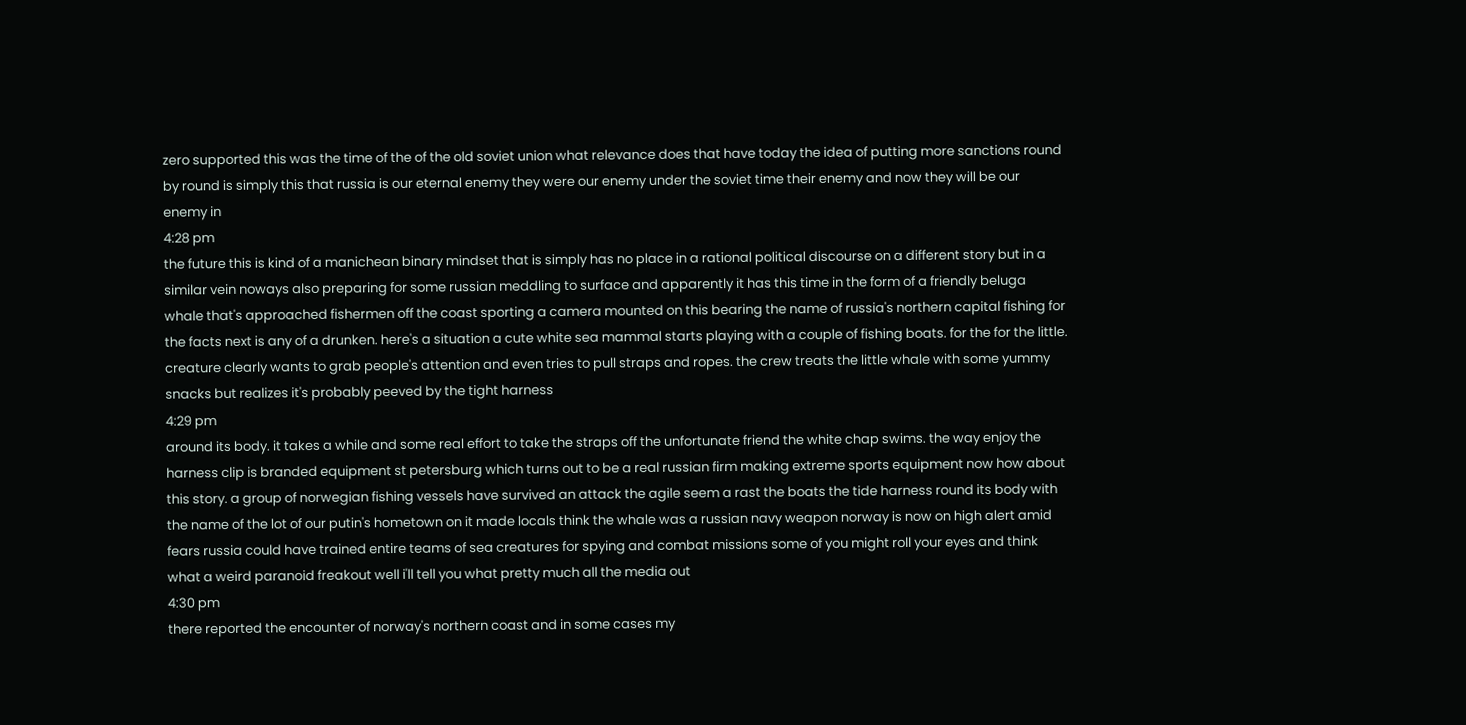zero supported this was the time of the of the old soviet union what relevance does that have today the idea of putting more sanctions round by round is simply this that russia is our eternal enemy they were our enemy under the soviet time their enemy and now they will be our enemy in
4:28 pm
the future this is kind of a manichean binary mindset that is simply has no place in a rational political discourse on a different story but in a similar vein noways also preparing for some russian meddling to surface and apparently it has this time in the form of a friendly beluga whale that's approached fishermen off the coast sporting a camera mounted on this bearing the name of russia's northern capital fishing for the facts next is any of a drunken. here's a situation a cute white sea mammal starts playing with a couple of fishing boats. for the for the little. creature clearly wants to grab people's attention and even tries to pull straps and ropes. the crew treats the little whale with some yummy snacks but realizes it's probably peeved by the tight harness
4:29 pm
around its body. it takes a while and some real effort to take the straps off the unfortunate friend the white chap swims. the way enjoy the harness clip is branded equipment st petersburg which turns out to be a real russian firm making extreme sports equipment now how about this story. a group of norwegian fishing vessels have survived an attack the agile seem a rast the boats the tide harness round its body with the name of the lot of our putin's hometown on it made locals think the whale was a russian navy weapon norway is now on high alert amid fears russia could have trained entire teams of sea creatures for spying and combat missions some of you might roll your eyes and think what a weird paranoid freakout well i'll tell you what pretty much all the media out
4:30 pm
there reported the encounter of norway's northern coast and in some cases my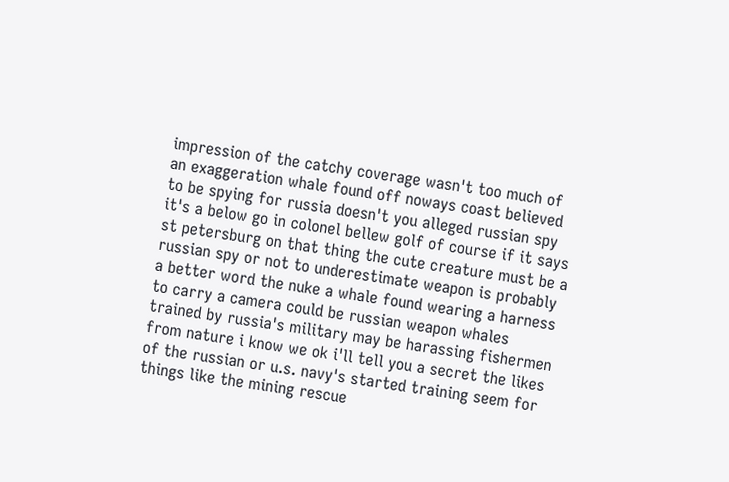impression of the catchy coverage wasn't too much of an exaggeration whale found off noways coast believed to be spying for russia doesn't you alleged russian spy it's a below go in colonel bellew golf of course if it says st petersburg on that thing the cute creature must be a russian spy or not to underestimate weapon is probably a better word the nuke a whale found wearing a harness to carry a camera could be russian weapon whales trained by russia's military may be harassing fishermen from nature i know we ok i'll tell you a secret the likes of the russian or u.s. navy's started training seem for things like the mining rescue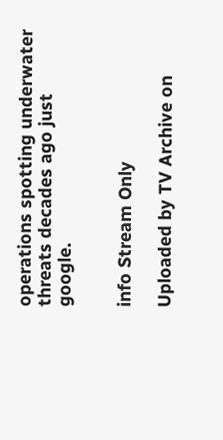operations spotting underwater threats decades ago just google.


info Stream Only

Uploaded by TV Archive on